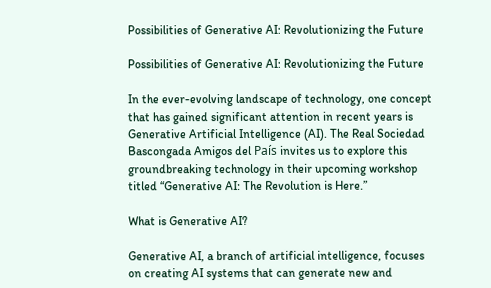Possibilities of Generative AI: Revolutionizing the Future

Possibilities of Generative AI: Revolutionizing the Future

In the ever-evolving landscape of technology, one concept that has gained significant attention in recent years is Generative Artificial Intelligence (AI). The Real Sociedad Bascongada Amigos del País invites us to explore this groundbreaking technology in their upcoming workshop titled “Generative AI: The Revolution is Here.”

What is Generative AI?

Generative AI, a branch of artificial intelligence, focuses on creating AI systems that can generate new and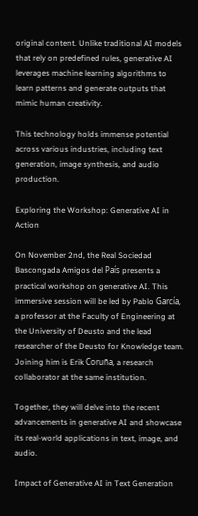original content. Unlike traditional AI models that rely on predefined rules, generative AI leverages machine learning algorithms to learn patterns and generate outputs that mimic human creativity.

This technology holds immense potential across various industries, including text generation, image synthesis, and audio production.

Exploring the Workshop: Generative AI in Action

On November 2nd, the Real Sociedad Bascongada Amigos del País presents a practical workshop on generative AI. This immersive session will be led by Pablo García, a professor at the Faculty of Engineering at the University of Deusto and the lead researcher of the Deusto for Knowledge team. Joining him is Erik Coruña, a research collaborator at the same institution.

Together, they will delve into the recent advancements in generative AI and showcase its real-world applications in text, image, and audio.

Impact of Generative AI in Text Generation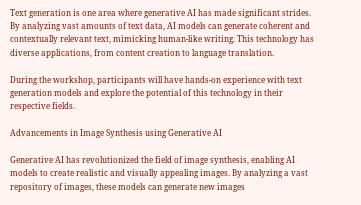Text generation is one area where generative AI has made significant strides. By analyzing vast amounts of text data, AI models can generate coherent and contextually relevant text, mimicking human-like writing. This technology has diverse applications, from content creation to language translation.

During the workshop, participants will have hands-on experience with text generation models and explore the potential of this technology in their respective fields.

Advancements in Image Synthesis using Generative AI

Generative AI has revolutionized the field of image synthesis, enabling AI models to create realistic and visually appealing images. By analyzing a vast repository of images, these models can generate new images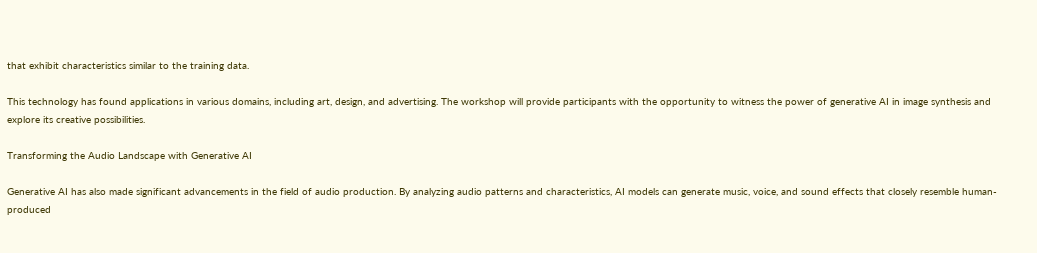that exhibit characteristics similar to the training data.

This technology has found applications in various domains, including art, design, and advertising. The workshop will provide participants with the opportunity to witness the power of generative AI in image synthesis and explore its creative possibilities.

Transforming the Audio Landscape with Generative AI

Generative AI has also made significant advancements in the field of audio production. By analyzing audio patterns and characteristics, AI models can generate music, voice, and sound effects that closely resemble human-produced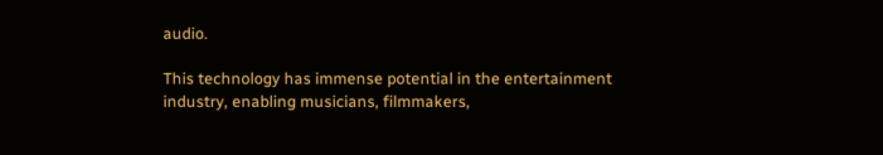audio.

This technology has immense potential in the entertainment industry, enabling musicians, filmmakers,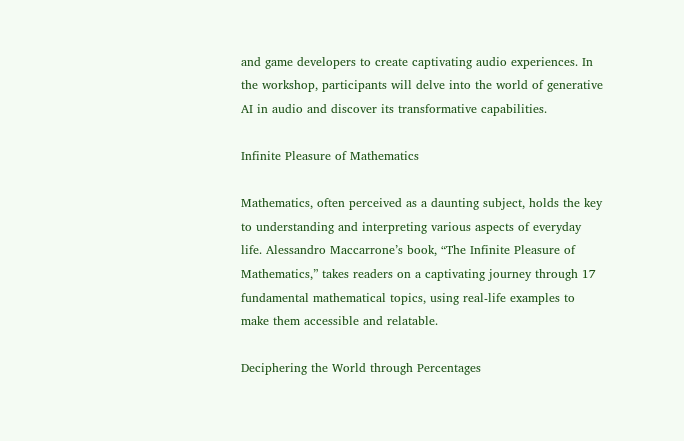and game developers to create captivating audio experiences. In the workshop, participants will delve into the world of generative AI in audio and discover its transformative capabilities.

Infinite Pleasure of Mathematics

Mathematics, often perceived as a daunting subject, holds the key to understanding and interpreting various aspects of everyday life. Alessandro Maccarrone’s book, “The Infinite Pleasure of Mathematics,” takes readers on a captivating journey through 17 fundamental mathematical topics, using real-life examples to make them accessible and relatable.

Deciphering the World through Percentages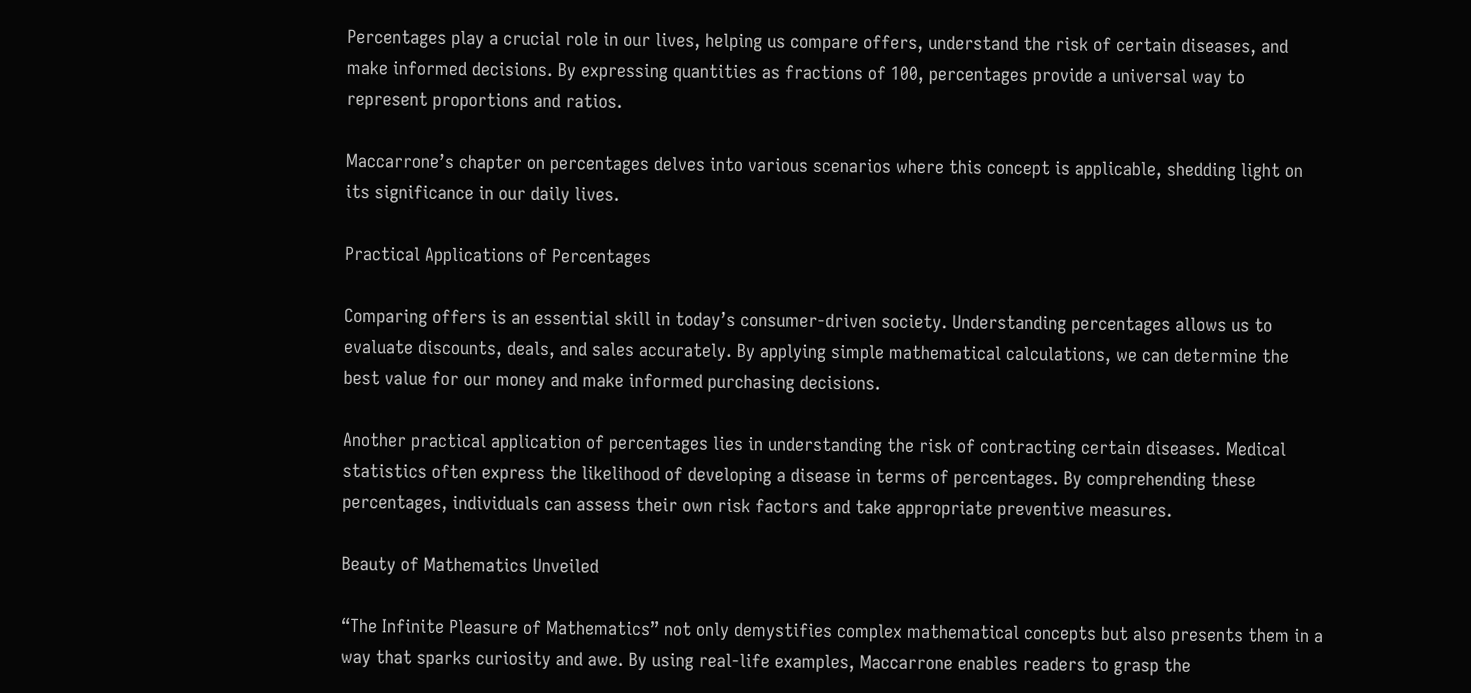Percentages play a crucial role in our lives, helping us compare offers, understand the risk of certain diseases, and make informed decisions. By expressing quantities as fractions of 100, percentages provide a universal way to represent proportions and ratios.

Maccarrone’s chapter on percentages delves into various scenarios where this concept is applicable, shedding light on its significance in our daily lives.

Practical Applications of Percentages

Comparing offers is an essential skill in today’s consumer-driven society. Understanding percentages allows us to evaluate discounts, deals, and sales accurately. By applying simple mathematical calculations, we can determine the best value for our money and make informed purchasing decisions.

Another practical application of percentages lies in understanding the risk of contracting certain diseases. Medical statistics often express the likelihood of developing a disease in terms of percentages. By comprehending these percentages, individuals can assess their own risk factors and take appropriate preventive measures.

Beauty of Mathematics Unveiled

“The Infinite Pleasure of Mathematics” not only demystifies complex mathematical concepts but also presents them in a way that sparks curiosity and awe. By using real-life examples, Maccarrone enables readers to grasp the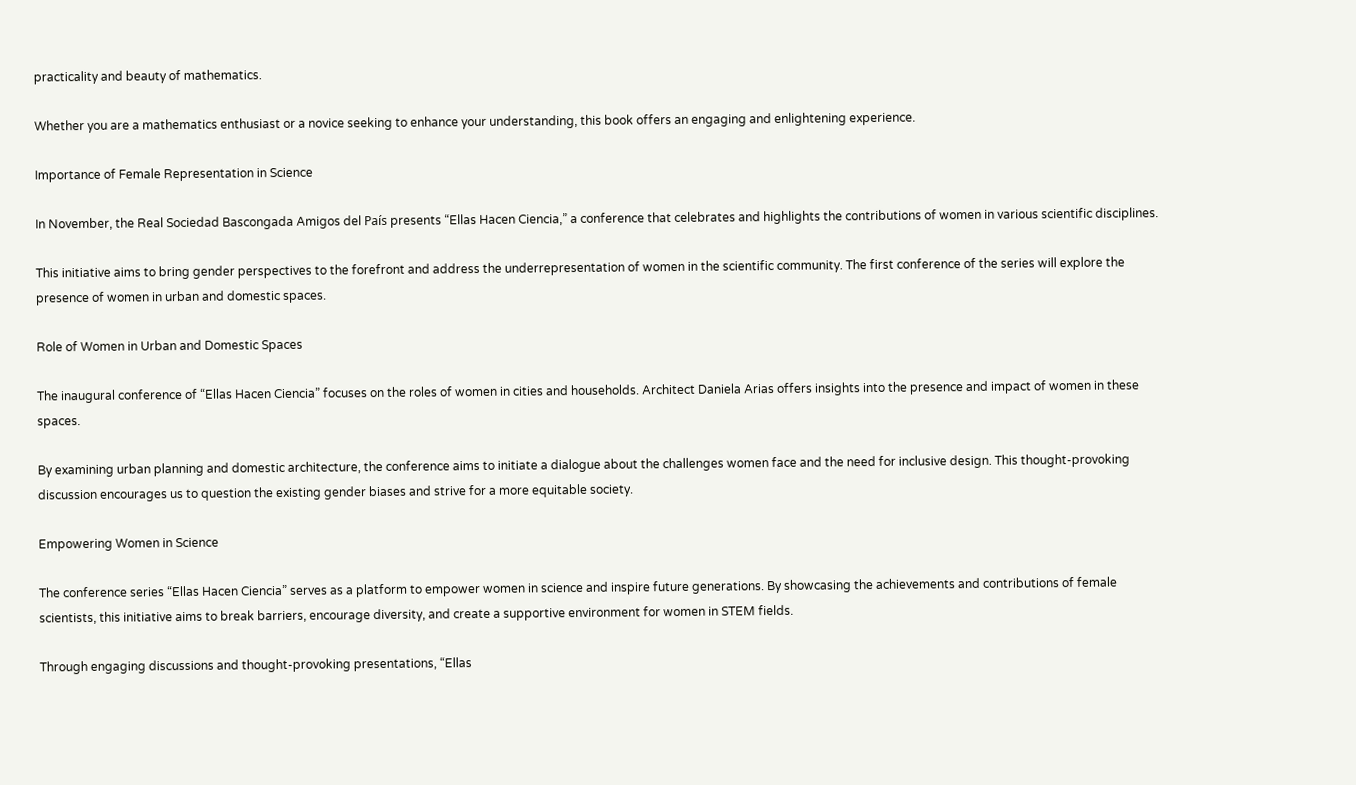practicality and beauty of mathematics.

Whether you are a mathematics enthusiast or a novice seeking to enhance your understanding, this book offers an engaging and enlightening experience.

Importance of Female Representation in Science

In November, the Real Sociedad Bascongada Amigos del País presents “Ellas Hacen Ciencia,” a conference that celebrates and highlights the contributions of women in various scientific disciplines.

This initiative aims to bring gender perspectives to the forefront and address the underrepresentation of women in the scientific community. The first conference of the series will explore the presence of women in urban and domestic spaces.

Role of Women in Urban and Domestic Spaces

The inaugural conference of “Ellas Hacen Ciencia” focuses on the roles of women in cities and households. Architect Daniela Arias offers insights into the presence and impact of women in these spaces.

By examining urban planning and domestic architecture, the conference aims to initiate a dialogue about the challenges women face and the need for inclusive design. This thought-provoking discussion encourages us to question the existing gender biases and strive for a more equitable society.

Empowering Women in Science

The conference series “Ellas Hacen Ciencia” serves as a platform to empower women in science and inspire future generations. By showcasing the achievements and contributions of female scientists, this initiative aims to break barriers, encourage diversity, and create a supportive environment for women in STEM fields.

Through engaging discussions and thought-provoking presentations, “Ellas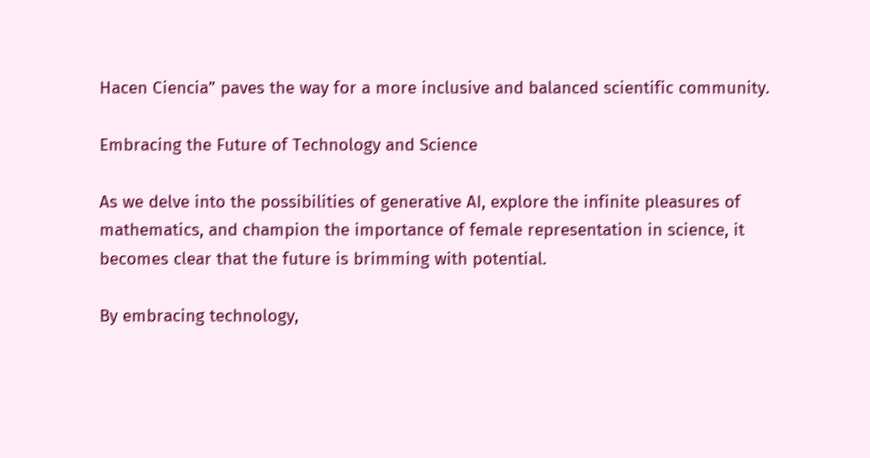Hacen Ciencia” paves the way for a more inclusive and balanced scientific community.

Embracing the Future of Technology and Science

As we delve into the possibilities of generative AI, explore the infinite pleasures of mathematics, and champion the importance of female representation in science, it becomes clear that the future is brimming with potential.

By embracing technology,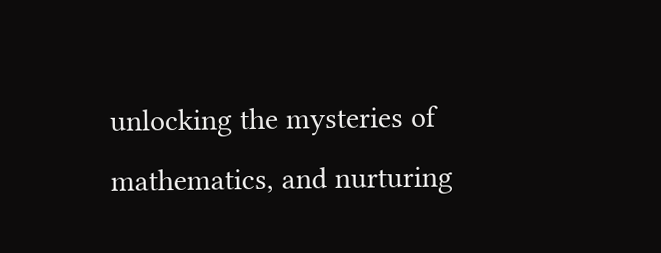unlocking the mysteries of mathematics, and nurturing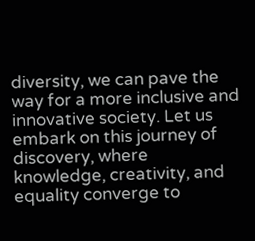diversity, we can pave the way for a more inclusive and innovative society. Let us embark on this journey of discovery, where knowledge, creativity, and equality converge to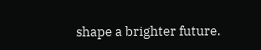shape a brighter future.